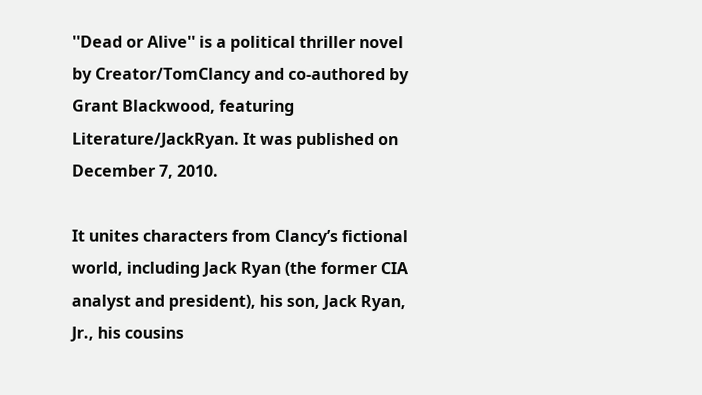''Dead or Alive'' is a political thriller novel by Creator/TomClancy and co-authored by Grant Blackwood, featuring Literature/JackRyan. It was published on December 7, 2010.

It unites characters from Clancy’s fictional world, including Jack Ryan (the former CIA analyst and president), his son, Jack Ryan, Jr., his cousins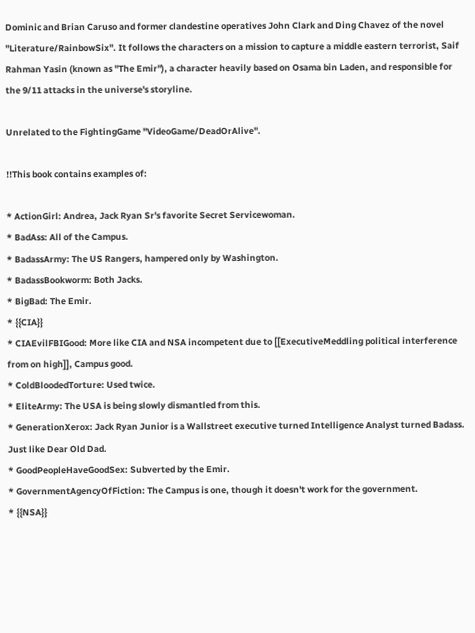Dominic and Brian Caruso and former clandestine operatives John Clark and Ding Chavez of the novel ''Literature/RainbowSix''. It follows the characters on a mission to capture a middle eastern terrorist, Saif Rahman Yasin (known as "The Emir"), a character heavily based on Osama bin Laden, and responsible for the 9/11 attacks in the universe's storyline.

Unrelated to the FightingGame ''VideoGame/DeadOrAlive''.

!!This book contains examples of:

* ActionGirl: Andrea, Jack Ryan Sr's favorite Secret Servicewoman.
* BadAss: All of the Campus.
* BadassArmy: The US Rangers, hampered only by Washington.
* BadassBookworm: Both Jacks.
* BigBad: The Emir.
* {{CIA}}
* CIAEvilFBIGood: More like CIA and NSA incompetent due to [[ExecutiveMeddling political interference from on high]], Campus good.
* ColdBloodedTorture: Used twice.
* EliteArmy: The USA is being slowly dismantled from this.
* GenerationXerox: Jack Ryan Junior is a Wallstreet executive turned Intelligence Analyst turned Badass. Just like Dear Old Dad.
* GoodPeopleHaveGoodSex: Subverted by the Emir.
* GovernmentAgencyOfFiction: The Campus is one, though it doesn't work for the government.
* {{NSA}}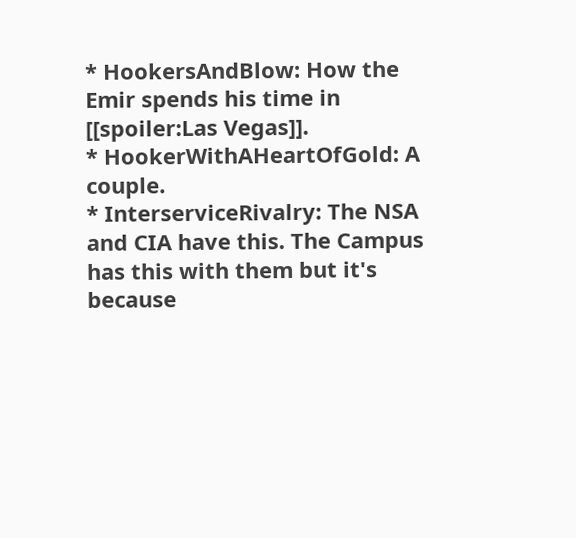* HookersAndBlow: How the Emir spends his time in [[spoiler:Las Vegas]].
* HookerWithAHeartOfGold: A couple.
* InterserviceRivalry: The NSA and CIA have this. The Campus has this with them but it's because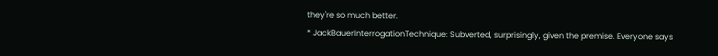they're so much better.
* JackBauerInterrogationTechnique: Subverted, surprisingly, given the premise. Everyone says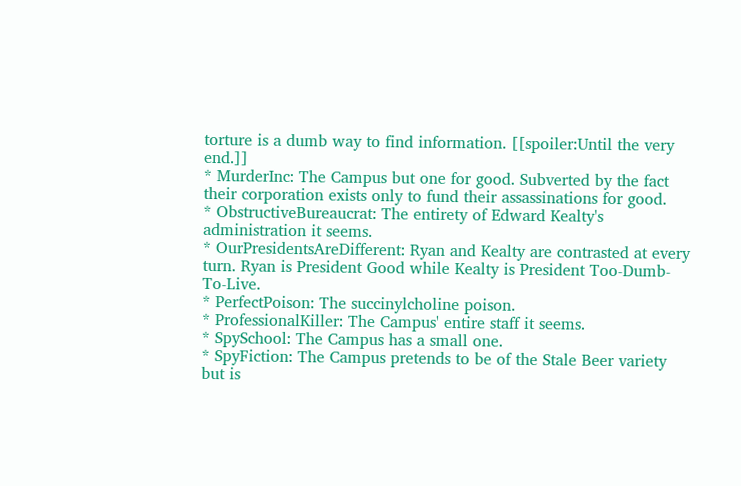torture is a dumb way to find information. [[spoiler:Until the very end.]]
* MurderInc: The Campus but one for good. Subverted by the fact their corporation exists only to fund their assassinations for good.
* ObstructiveBureaucrat: The entirety of Edward Kealty's administration it seems.
* OurPresidentsAreDifferent: Ryan and Kealty are contrasted at every turn. Ryan is President Good while Kealty is President Too-Dumb-To-Live.
* PerfectPoison: The succinylcholine poison.
* ProfessionalKiller: The Campus' entire staff it seems.
* SpySchool: The Campus has a small one.
* SpyFiction: The Campus pretends to be of the Stale Beer variety but is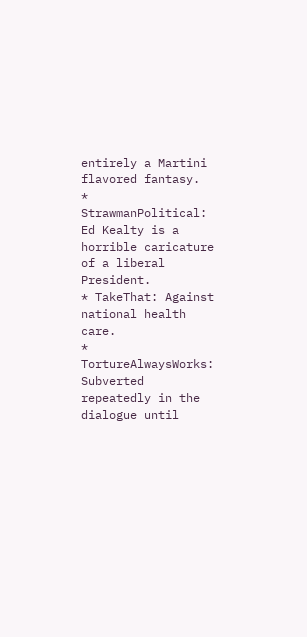entirely a Martini flavored fantasy.
* StrawmanPolitical: Ed Kealty is a horrible caricature of a liberal President.
* TakeThat: Against national health care.
* TortureAlwaysWorks: Subverted repeatedly in the dialogue until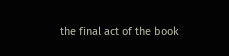the final act of the book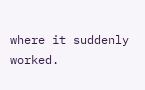where it suddenly worked.